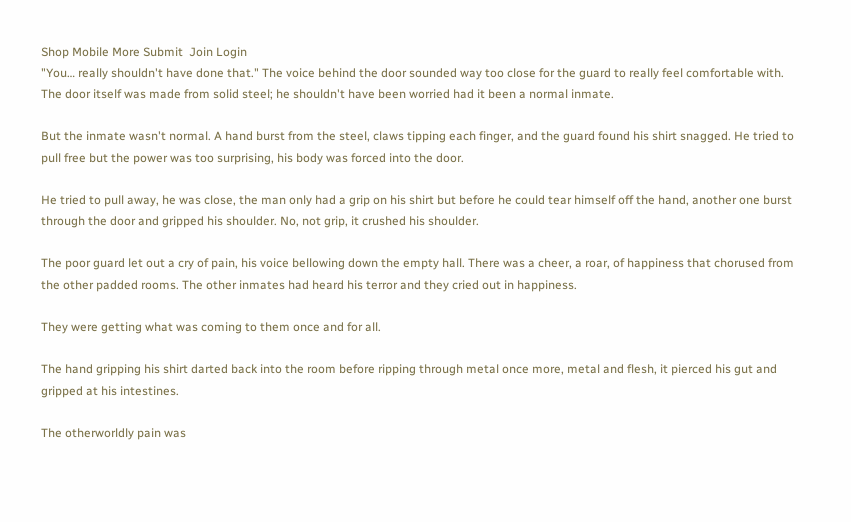Shop Mobile More Submit  Join Login
"You… really shouldn't have done that." The voice behind the door sounded way too close for the guard to really feel comfortable with. The door itself was made from solid steel; he shouldn't have been worried had it been a normal inmate.

But the inmate wasn't normal. A hand burst from the steel, claws tipping each finger, and the guard found his shirt snagged. He tried to pull free but the power was too surprising, his body was forced into the door.

He tried to pull away, he was close, the man only had a grip on his shirt but before he could tear himself off the hand, another one burst through the door and gripped his shoulder. No, not grip, it crushed his shoulder.

The poor guard let out a cry of pain, his voice bellowing down the empty hall. There was a cheer, a roar, of happiness that chorused from the other padded rooms. The other inmates had heard his terror and they cried out in happiness.

They were getting what was coming to them once and for all.

The hand gripping his shirt darted back into the room before ripping through metal once more, metal and flesh, it pierced his gut and gripped at his intestines.

The otherworldly pain was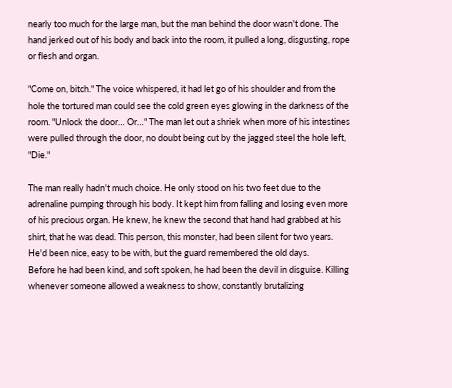nearly too much for the large man, but the man behind the door wasn't done. The hand jerked out of his body and back into the room, it pulled a long, disgusting, rope or flesh and organ.

"Come on, bitch." The voice whispered, it had let go of his shoulder and from the hole the tortured man could see the cold green eyes glowing in the darkness of the room. "Unlock the door… Or…" The man let out a shriek when more of his intestines were pulled through the door, no doubt being cut by the jagged steel the hole left, "Die."

The man really hadn't much choice. He only stood on his two feet due to the adrenaline pumping through his body. It kept him from falling and losing even more of his precious organ. He knew, he knew the second that hand had grabbed at his shirt, that he was dead. This person, this monster, had been silent for two years. He'd been nice, easy to be with, but the guard remembered the old days.
Before he had been kind, and soft spoken, he had been the devil in disguise. Killing whenever someone allowed a weakness to show, constantly brutalizing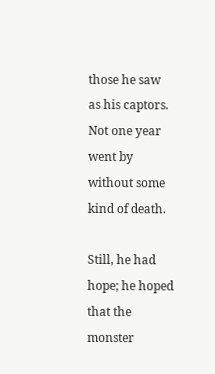those he saw as his captors. Not one year went by without some kind of death.

Still, he had hope; he hoped that the monster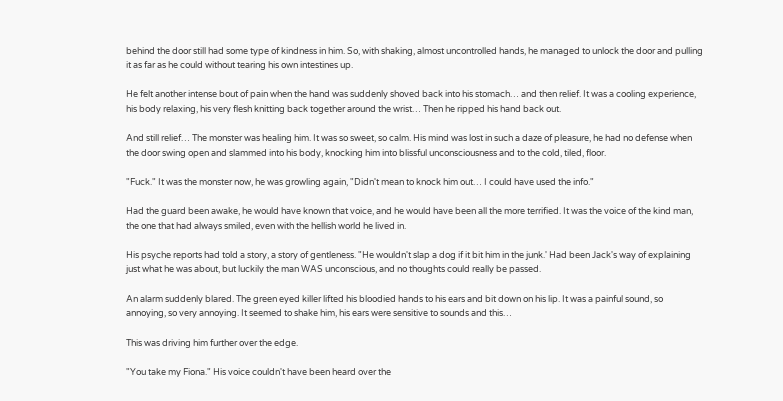behind the door still had some type of kindness in him. So, with shaking, almost uncontrolled hands, he managed to unlock the door and pulling it as far as he could without tearing his own intestines up.

He felt another intense bout of pain when the hand was suddenly shoved back into his stomach… and then relief. It was a cooling experience, his body relaxing, his very flesh knitting back together around the wrist… Then he ripped his hand back out.

And still relief… The monster was healing him. It was so sweet, so calm. His mind was lost in such a daze of pleasure, he had no defense when the door swing open and slammed into his body, knocking him into blissful unconsciousness and to the cold, tiled, floor.

"Fuck." It was the monster now, he was growling again, "Didn't mean to knock him out… I could have used the info."

Had the guard been awake, he would have known that voice, and he would have been all the more terrified. It was the voice of the kind man, the one that had always smiled, even with the hellish world he lived in.

His psyche reports had told a story, a story of gentleness. "He wouldn't slap a dog if it bit him in the junk.' Had been Jack's way of explaining just what he was about, but luckily the man WAS unconscious, and no thoughts could really be passed.

An alarm suddenly blared. The green eyed killer lifted his bloodied hands to his ears and bit down on his lip. It was a painful sound, so annoying, so very annoying. It seemed to shake him, his ears were sensitive to sounds and this…

This was driving him further over the edge.

"You take my Fiona." His voice couldn't have been heard over the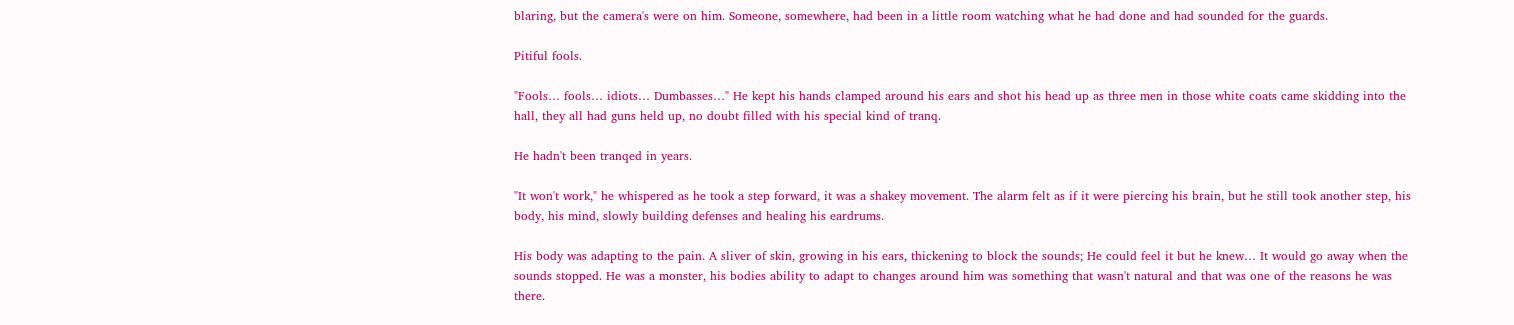blaring, but the camera's were on him. Someone, somewhere, had been in a little room watching what he had done and had sounded for the guards.

Pitiful fools.

"Fools… fools… idiots… Dumbasses…" He kept his hands clamped around his ears and shot his head up as three men in those white coats came skidding into the hall, they all had guns held up, no doubt filled with his special kind of tranq.

He hadn't been tranqed in years.

"It won't work," he whispered as he took a step forward, it was a shakey movement. The alarm felt as if it were piercing his brain, but he still took another step, his body, his mind, slowly building defenses and healing his eardrums.

His body was adapting to the pain. A sliver of skin, growing in his ears, thickening to block the sounds; He could feel it but he knew… It would go away when the sounds stopped. He was a monster, his bodies ability to adapt to changes around him was something that wasn't natural and that was one of the reasons he was there.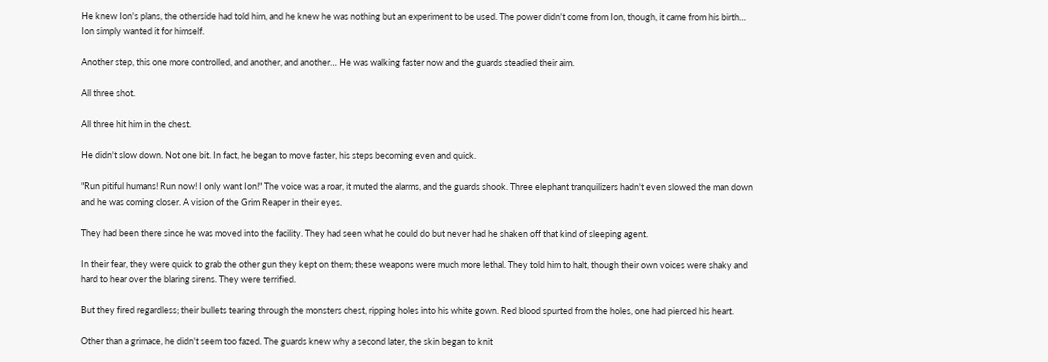He knew Ion's plans, the otherside had told him, and he knew he was nothing but an experiment to be used. The power didn't come from Ion, though, it came from his birth… Ion simply wanted it for himself.

Another step, this one more controlled, and another, and another… He was walking faster now and the guards steadied their aim.

All three shot.

All three hit him in the chest.

He didn't slow down. Not one bit. In fact, he began to move faster, his steps becoming even and quick.

"Run pitiful humans! Run now! I only want Ion!" The voice was a roar, it muted the alarms, and the guards shook. Three elephant tranquilizers hadn't even slowed the man down and he was coming closer. A vision of the Grim Reaper in their eyes.

They had been there since he was moved into the facility. They had seen what he could do but never had he shaken off that kind of sleeping agent.

In their fear, they were quick to grab the other gun they kept on them; these weapons were much more lethal. They told him to halt, though their own voices were shaky and hard to hear over the blaring sirens. They were terrified.

But they fired regardless; their bullets tearing through the monsters chest, ripping holes into his white gown. Red blood spurted from the holes, one had pierced his heart.

Other than a grimace, he didn't seem too fazed. The guards knew why a second later, the skin began to knit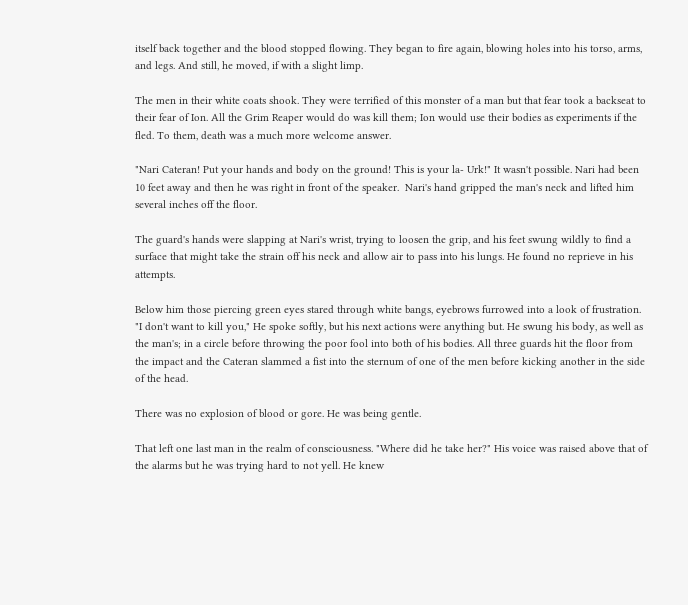itself back together and the blood stopped flowing. They began to fire again, blowing holes into his torso, arms, and legs. And still, he moved, if with a slight limp.

The men in their white coats shook. They were terrified of this monster of a man but that fear took a backseat to their fear of Ion. All the Grim Reaper would do was kill them; Ion would use their bodies as experiments if the fled. To them, death was a much more welcome answer.

"Nari Cateran! Put your hands and body on the ground! This is your la- Urk!" It wasn't possible. Nari had been 10 feet away and then he was right in front of the speaker.  Nari's hand gripped the man's neck and lifted him several inches off the floor.

The guard's hands were slapping at Nari's wrist, trying to loosen the grip, and his feet swung wildly to find a surface that might take the strain off his neck and allow air to pass into his lungs. He found no reprieve in his attempts.

Below him those piercing green eyes stared through white bangs, eyebrows furrowed into a look of frustration. "I don't want to kill you," He spoke softly, but his next actions were anything but. He swung his body, as well as the man's; in a circle before throwing the poor fool into both of his bodies. All three guards hit the floor from the impact and the Cateran slammed a fist into the sternum of one of the men before kicking another in the side of the head.

There was no explosion of blood or gore. He was being gentle.

That left one last man in the realm of consciousness. "Where did he take her?" His voice was raised above that of the alarms but he was trying hard to not yell. He knew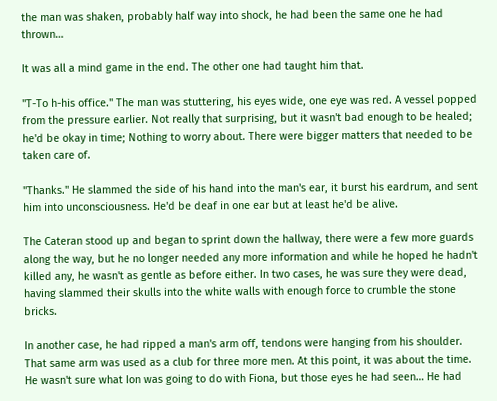the man was shaken, probably half way into shock, he had been the same one he had thrown…

It was all a mind game in the end. The other one had taught him that.

"T-To h-his office." The man was stuttering, his eyes wide, one eye was red. A vessel popped from the pressure earlier. Not really that surprising, but it wasn't bad enough to be healed; he'd be okay in time; Nothing to worry about. There were bigger matters that needed to be taken care of.

"Thanks." He slammed the side of his hand into the man's ear, it burst his eardrum, and sent him into unconsciousness. He'd be deaf in one ear but at least he'd be alive.

The Cateran stood up and began to sprint down the hallway, there were a few more guards along the way, but he no longer needed any more information and while he hoped he hadn't killed any, he wasn't as gentle as before either. In two cases, he was sure they were dead, having slammed their skulls into the white walls with enough force to crumble the stone bricks.

In another case, he had ripped a man's arm off, tendons were hanging from his shoulder. That same arm was used as a club for three more men. At this point, it was about the time. He wasn't sure what Ion was going to do with Fiona, but those eyes he had seen… He had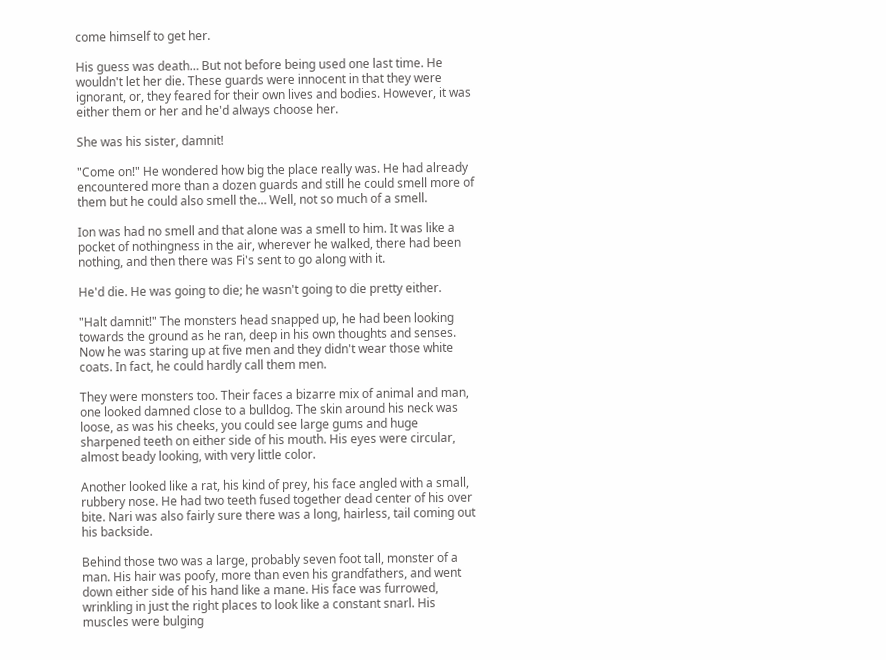come himself to get her.

His guess was death… But not before being used one last time. He wouldn't let her die. These guards were innocent in that they were ignorant, or, they feared for their own lives and bodies. However, it was either them or her and he'd always choose her.

She was his sister, damnit!

"Come on!" He wondered how big the place really was. He had already encountered more than a dozen guards and still he could smell more of them but he could also smell the… Well, not so much of a smell.

Ion was had no smell and that alone was a smell to him. It was like a pocket of nothingness in the air, wherever he walked, there had been nothing, and then there was Fi's sent to go along with it.

He'd die. He was going to die; he wasn't going to die pretty either.

"Halt damnit!" The monsters head snapped up, he had been looking towards the ground as he ran, deep in his own thoughts and senses. Now he was staring up at five men and they didn't wear those white coats. In fact, he could hardly call them men.

They were monsters too. Their faces a bizarre mix of animal and man, one looked damned close to a bulldog. The skin around his neck was loose, as was his cheeks, you could see large gums and huge sharpened teeth on either side of his mouth. His eyes were circular, almost beady looking, with very little color.

Another looked like a rat, his kind of prey, his face angled with a small, rubbery nose. He had two teeth fused together dead center of his over bite. Nari was also fairly sure there was a long, hairless, tail coming out his backside.

Behind those two was a large, probably seven foot tall, monster of a man. His hair was poofy, more than even his grandfathers, and went down either side of his hand like a mane. His face was furrowed, wrinkling in just the right places to look like a constant snarl. His muscles were bulging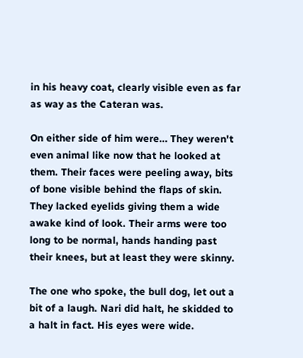in his heavy coat, clearly visible even as far as way as the Cateran was.

On either side of him were… They weren't even animal like now that he looked at them. Their faces were peeling away, bits of bone visible behind the flaps of skin. They lacked eyelids giving them a wide awake kind of look. Their arms were too long to be normal, hands handing past their knees, but at least they were skinny.

The one who spoke, the bull dog, let out a bit of a laugh. Nari did halt, he skidded to a halt in fact. His eyes were wide.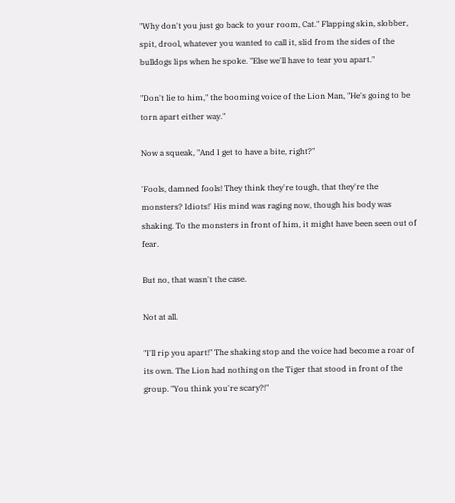"Why don't you just go back to your room, Cat." Flapping skin, slobber, spit, drool, whatever you wanted to call it, slid from the sides of the bulldogs lips when he spoke. "Else we'll have to tear you apart."

"Don't lie to him," the booming voice of the Lion Man, "He's going to be torn apart either way."

Now a squeak, "And I get to have a bite, right?"

'Fools, damned fools! They think they're tough, that they're the monsters? Idiots!' His mind was raging now, though his body was shaking. To the monsters in front of him, it might have been seen out of fear.

But no, that wasn't the case.

Not at all.

"I'll rip you apart!" The shaking stop and the voice had become a roar of its own. The Lion had nothing on the Tiger that stood in front of the group. "You think you're scary?!"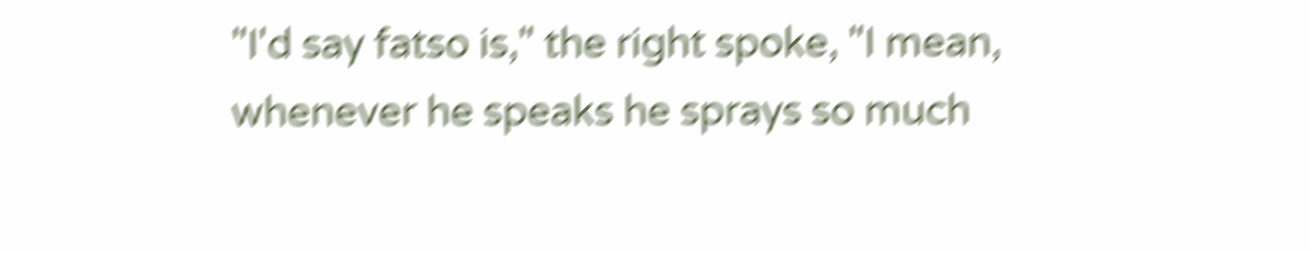"I'd say fatso is," the right spoke, "I mean, whenever he speaks he sprays so much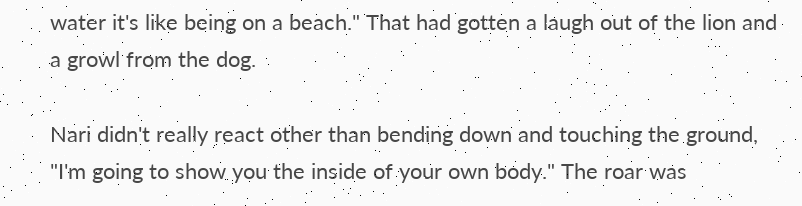water it's like being on a beach." That had gotten a laugh out of the lion and a growl from the dog.

Nari didn't really react other than bending down and touching the ground, "I'm going to show you the inside of your own body." The roar was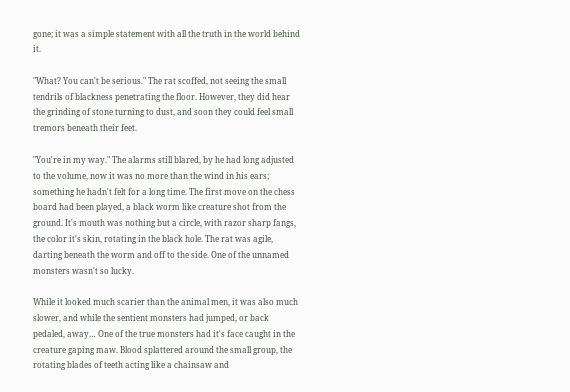gone; it was a simple statement with all the truth in the world behind it.

"What? You can't be serious." The rat scoffed, not seeing the small tendrils of blackness penetrating the floor. However, they did hear the grinding of stone turning to dust, and soon they could feel small tremors beneath their feet.

"You're in my way." The alarms still blared, by he had long adjusted to the volume, now it was no more than the wind in his ears; something he hadn't felt for a long time. The first move on the chess board had been played, a black worm like creature shot from the ground. It's mouth was nothing but a circle, with razor sharp fangs, the color it's skin, rotating in the black hole. The rat was agile, darting beneath the worm and off to the side. One of the unnamed monsters wasn't so lucky.

While it looked much scarier than the animal men, it was also much slower, and while the sentient monsters had jumped, or back pedaled, away… One of the true monsters had it's face caught in the creature gaping maw. Blood splattered around the small group, the rotating blades of teeth acting like a chainsaw and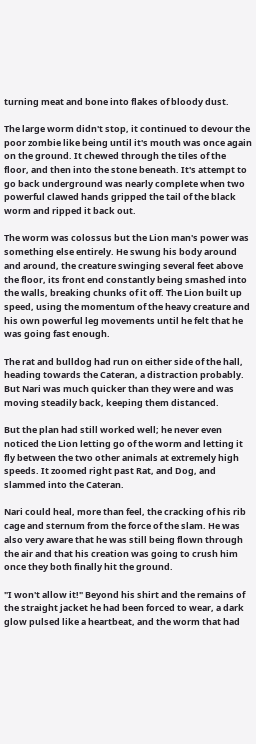turning meat and bone into flakes of bloody dust.

The large worm didn't stop, it continued to devour the poor zombie like being until it's mouth was once again on the ground. It chewed through the tiles of the floor, and then into the stone beneath. It's attempt to go back underground was nearly complete when two powerful clawed hands gripped the tail of the black worm and ripped it back out.

The worm was colossus but the Lion man's power was something else entirely. He swung his body around and around, the creature swinging several feet above the floor, its front end constantly being smashed into the walls, breaking chunks of it off. The Lion built up speed, using the momentum of the heavy creature and his own powerful leg movements until he felt that he was going fast enough.

The rat and bulldog had run on either side of the hall, heading towards the Cateran, a distraction probably. But Nari was much quicker than they were and was moving steadily back, keeping them distanced.

But the plan had still worked well; he never even noticed the Lion letting go of the worm and letting it fly between the two other animals at extremely high speeds. It zoomed right past Rat, and Dog, and slammed into the Cateran.

Nari could heal, more than feel, the cracking of his rib cage and sternum from the force of the slam. He was also very aware that he was still being flown through the air and that his creation was going to crush him once they both finally hit the ground.

"I won't allow it!" Beyond his shirt and the remains of the straight jacket he had been forced to wear, a dark glow pulsed like a heartbeat, and the worm that had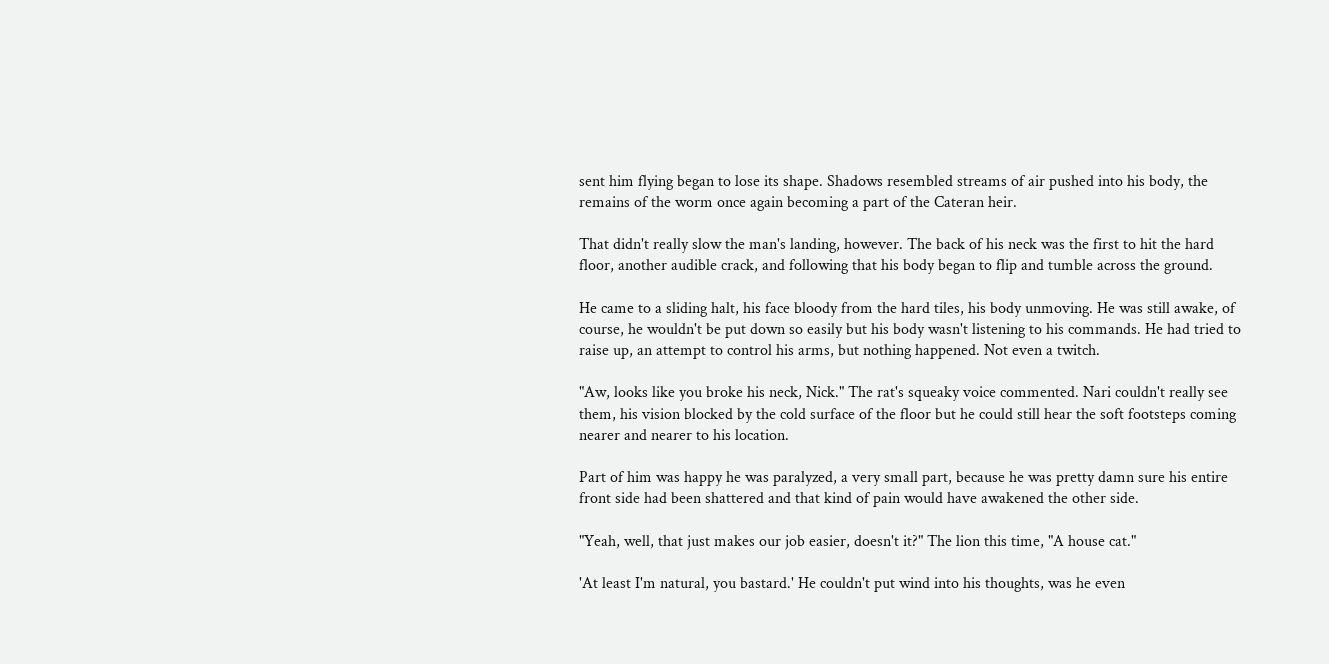sent him flying began to lose its shape. Shadows resembled streams of air pushed into his body, the remains of the worm once again becoming a part of the Cateran heir.

That didn't really slow the man's landing, however. The back of his neck was the first to hit the hard floor, another audible crack, and following that his body began to flip and tumble across the ground.

He came to a sliding halt, his face bloody from the hard tiles, his body unmoving. He was still awake, of course, he wouldn't be put down so easily but his body wasn't listening to his commands. He had tried to raise up, an attempt to control his arms, but nothing happened. Not even a twitch.

"Aw, looks like you broke his neck, Nick." The rat's squeaky voice commented. Nari couldn't really see them, his vision blocked by the cold surface of the floor but he could still hear the soft footsteps coming nearer and nearer to his location.

Part of him was happy he was paralyzed, a very small part, because he was pretty damn sure his entire front side had been shattered and that kind of pain would have awakened the other side.

"Yeah, well, that just makes our job easier, doesn't it?" The lion this time, "A house cat."

'At least I'm natural, you bastard.' He couldn't put wind into his thoughts, was he even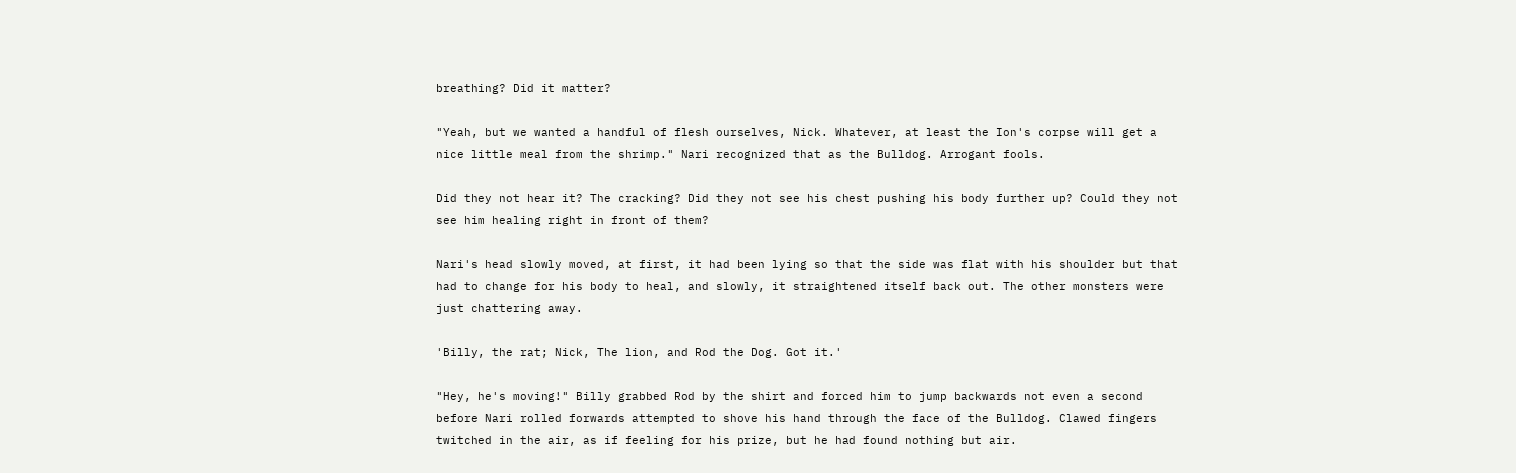breathing? Did it matter?

"Yeah, but we wanted a handful of flesh ourselves, Nick. Whatever, at least the Ion's corpse will get a nice little meal from the shrimp." Nari recognized that as the Bulldog. Arrogant fools.

Did they not hear it? The cracking? Did they not see his chest pushing his body further up? Could they not see him healing right in front of them?

Nari's head slowly moved, at first, it had been lying so that the side was flat with his shoulder but that had to change for his body to heal, and slowly, it straightened itself back out. The other monsters were just chattering away.

'Billy, the rat; Nick, The lion, and Rod the Dog. Got it.'

"Hey, he's moving!" Billy grabbed Rod by the shirt and forced him to jump backwards not even a second before Nari rolled forwards attempted to shove his hand through the face of the Bulldog. Clawed fingers twitched in the air, as if feeling for his prize, but he had found nothing but air.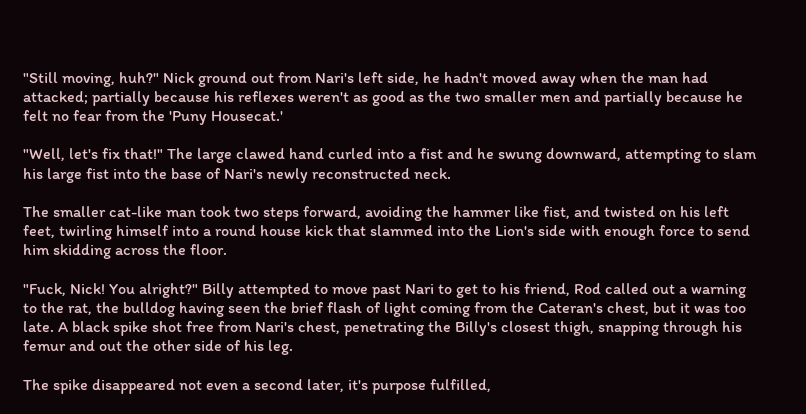"Still moving, huh?" Nick ground out from Nari's left side, he hadn't moved away when the man had attacked; partially because his reflexes weren't as good as the two smaller men and partially because he felt no fear from the 'Puny Housecat.'

"Well, let's fix that!" The large clawed hand curled into a fist and he swung downward, attempting to slam his large fist into the base of Nari's newly reconstructed neck.

The smaller cat-like man took two steps forward, avoiding the hammer like fist, and twisted on his left feet, twirling himself into a round house kick that slammed into the Lion's side with enough force to send him skidding across the floor.

"Fuck, Nick! You alright?" Billy attempted to move past Nari to get to his friend, Rod called out a warning to the rat, the bulldog having seen the brief flash of light coming from the Cateran's chest, but it was too late. A black spike shot free from Nari's chest, penetrating the Billy's closest thigh, snapping through his femur and out the other side of his leg.

The spike disappeared not even a second later, it's purpose fulfilled,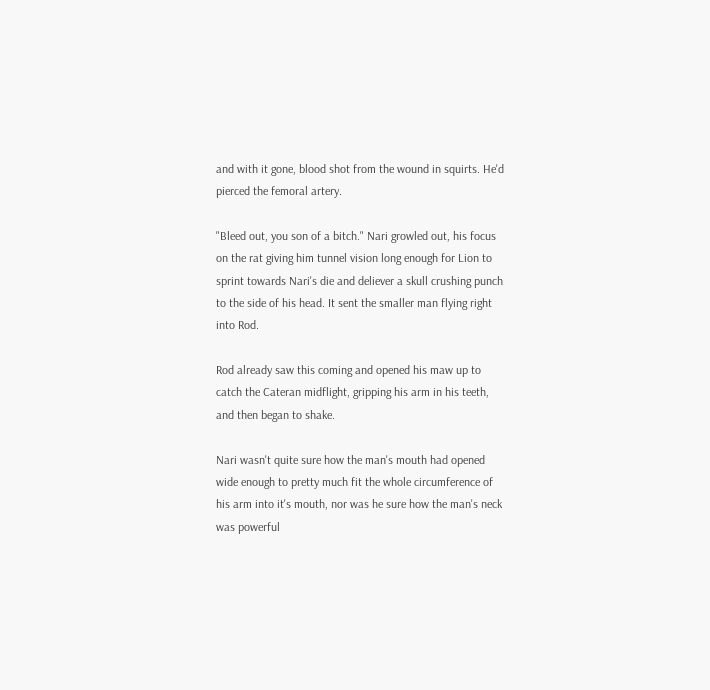and with it gone, blood shot from the wound in squirts. He'd pierced the femoral artery.

"Bleed out, you son of a bitch." Nari growled out, his focus on the rat giving him tunnel vision long enough for Lion to sprint towards Nari's die and deliever a skull crushing punch to the side of his head. It sent the smaller man flying right into Rod.

Rod already saw this coming and opened his maw up to catch the Cateran midflight, gripping his arm in his teeth, and then began to shake.

Nari wasn't quite sure how the man's mouth had opened wide enough to pretty much fit the whole circumference of his arm into it's mouth, nor was he sure how the man's neck was powerful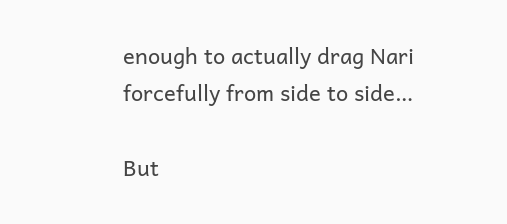enough to actually drag Nari forcefully from side to side…

But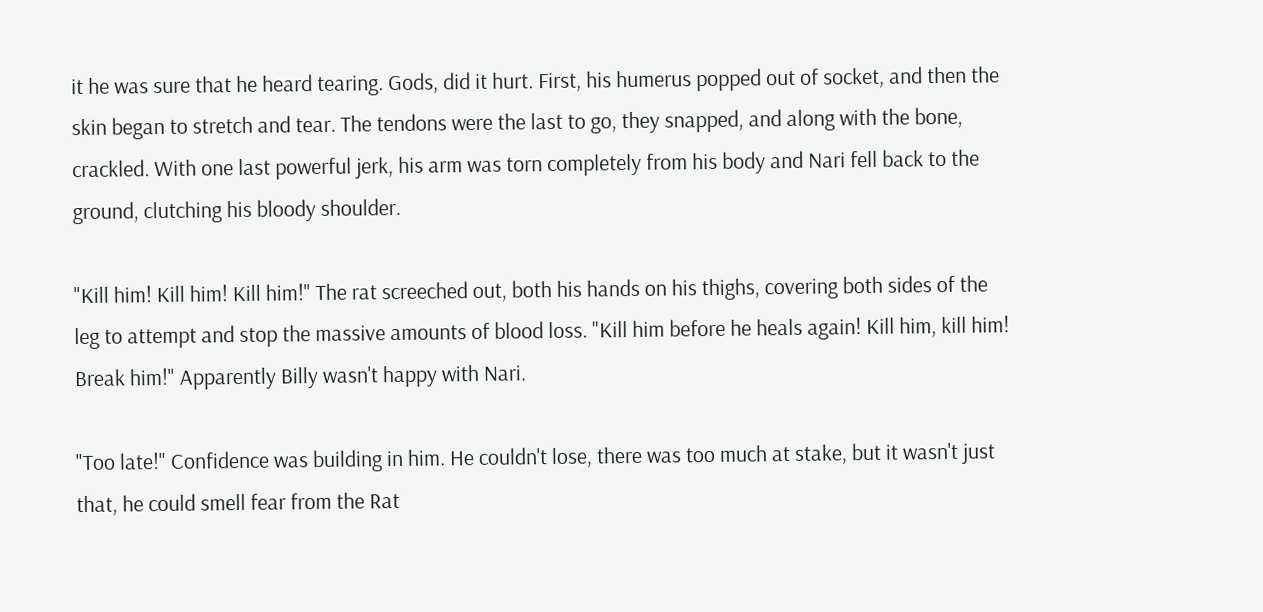it he was sure that he heard tearing. Gods, did it hurt. First, his humerus popped out of socket, and then the skin began to stretch and tear. The tendons were the last to go, they snapped, and along with the bone, crackled. With one last powerful jerk, his arm was torn completely from his body and Nari fell back to the ground, clutching his bloody shoulder.

"Kill him! Kill him! Kill him!" The rat screeched out, both his hands on his thighs, covering both sides of the leg to attempt and stop the massive amounts of blood loss. "Kill him before he heals again! Kill him, kill him! Break him!" Apparently Billy wasn't happy with Nari.

"Too late!" Confidence was building in him. He couldn't lose, there was too much at stake, but it wasn't just that, he could smell fear from the Rat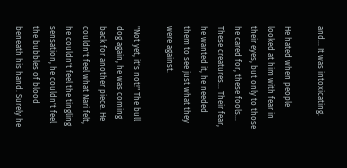and… It was intoxicating.

He hated when people looked at him with fear in their eyes, but only to those he cared for, these fools… These creatures… Their fear, he wanted it, he needed them to see just what they were against.

"Not yet, it's not!" The bull dog again, he was coming back for another piece. He couldn't feel what Nari felt, he couldn't feel the tingling sensation, he couldn't feel the bubbles of blood beneath his hand. Surely he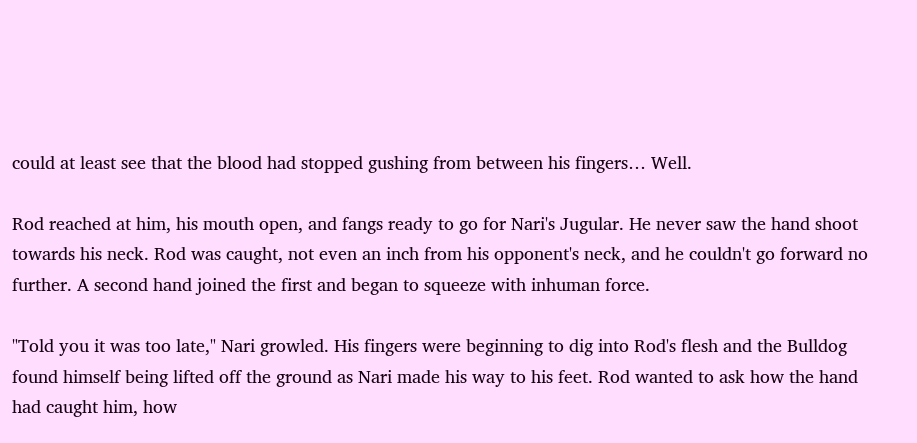could at least see that the blood had stopped gushing from between his fingers… Well.

Rod reached at him, his mouth open, and fangs ready to go for Nari's Jugular. He never saw the hand shoot towards his neck. Rod was caught, not even an inch from his opponent's neck, and he couldn't go forward no further. A second hand joined the first and began to squeeze with inhuman force.

"Told you it was too late," Nari growled. His fingers were beginning to dig into Rod's flesh and the Bulldog found himself being lifted off the ground as Nari made his way to his feet. Rod wanted to ask how the hand had caught him, how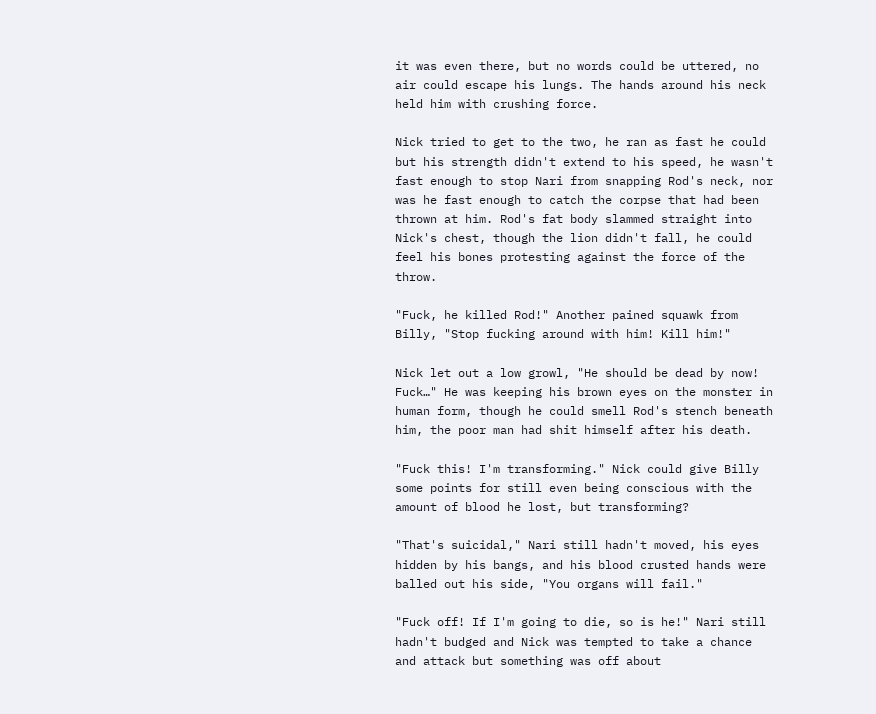it was even there, but no words could be uttered, no air could escape his lungs. The hands around his neck held him with crushing force.

Nick tried to get to the two, he ran as fast he could but his strength didn't extend to his speed, he wasn't fast enough to stop Nari from snapping Rod's neck, nor was he fast enough to catch the corpse that had been thrown at him. Rod's fat body slammed straight into Nick's chest, though the lion didn't fall, he could feel his bones protesting against the force of the throw.

"Fuck, he killed Rod!" Another pained squawk from Billy, "Stop fucking around with him! Kill him!"

Nick let out a low growl, "He should be dead by now! Fuck…" He was keeping his brown eyes on the monster in human form, though he could smell Rod's stench beneath him, the poor man had shit himself after his death.

"Fuck this! I'm transforming." Nick could give Billy some points for still even being conscious with the amount of blood he lost, but transforming?

"That's suicidal," Nari still hadn't moved, his eyes hidden by his bangs, and his blood crusted hands were balled out his side, "You organs will fail."

"Fuck off! If I'm going to die, so is he!" Nari still hadn't budged and Nick was tempted to take a chance and attack but something was off about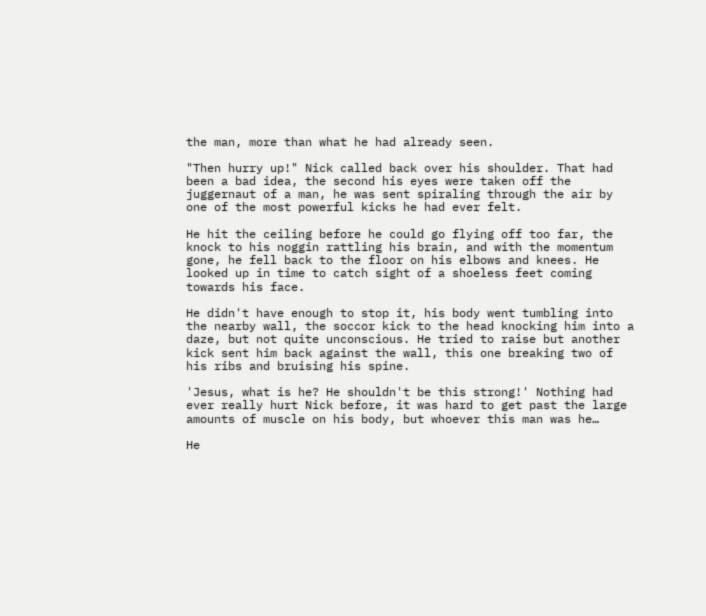the man, more than what he had already seen.

"Then hurry up!" Nick called back over his shoulder. That had been a bad idea, the second his eyes were taken off the juggernaut of a man, he was sent spiraling through the air by one of the most powerful kicks he had ever felt.

He hit the ceiling before he could go flying off too far, the knock to his noggin rattling his brain, and with the momentum gone, he fell back to the floor on his elbows and knees. He looked up in time to catch sight of a shoeless feet coming towards his face.

He didn't have enough to stop it, his body went tumbling into the nearby wall, the soccor kick to the head knocking him into a daze, but not quite unconscious. He tried to raise but another kick sent him back against the wall, this one breaking two of his ribs and bruising his spine.

'Jesus, what is he? He shouldn't be this strong!' Nothing had ever really hurt Nick before, it was hard to get past the large amounts of muscle on his body, but whoever this man was he…

He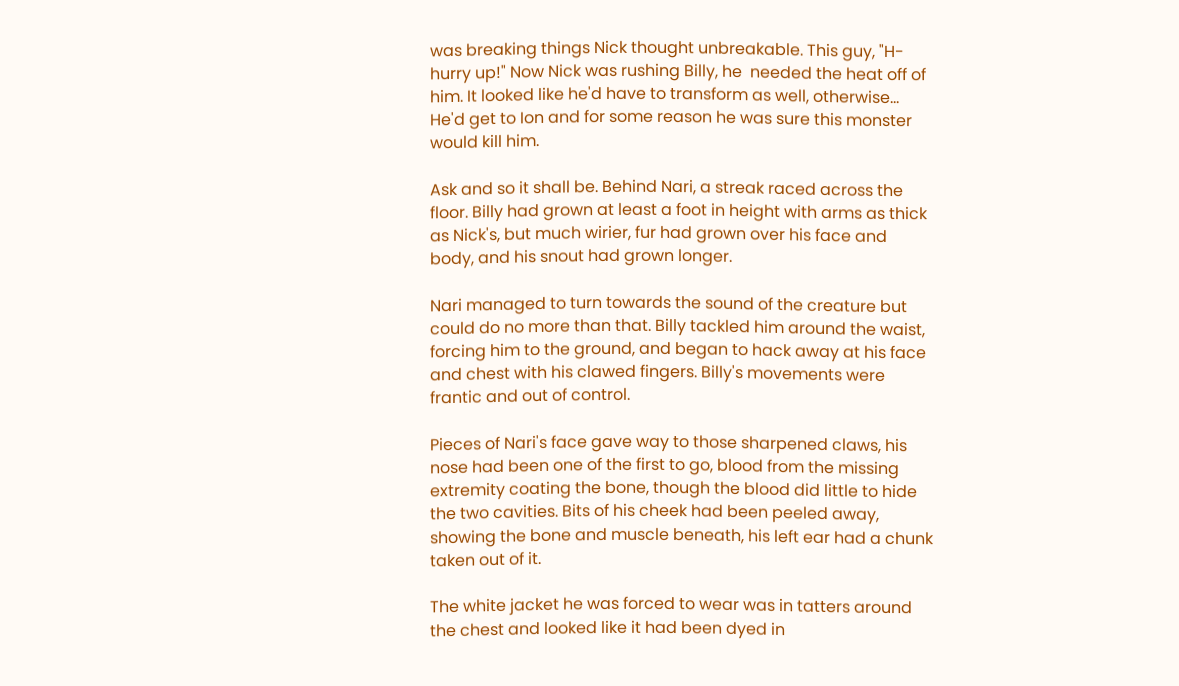was breaking things Nick thought unbreakable. This guy, "H-hurry up!" Now Nick was rushing Billy, he  needed the heat off of him. It looked like he'd have to transform as well, otherwise… He'd get to Ion and for some reason he was sure this monster would kill him.

Ask and so it shall be. Behind Nari, a streak raced across the floor. Billy had grown at least a foot in height with arms as thick as Nick's, but much wirier, fur had grown over his face and body, and his snout had grown longer.

Nari managed to turn towards the sound of the creature but could do no more than that. Billy tackled him around the waist, forcing him to the ground, and began to hack away at his face and chest with his clawed fingers. Billy's movements were frantic and out of control.

Pieces of Nari's face gave way to those sharpened claws, his nose had been one of the first to go, blood from the missing extremity coating the bone, though the blood did little to hide the two cavities. Bits of his cheek had been peeled away, showing the bone and muscle beneath, his left ear had a chunk taken out of it.

The white jacket he was forced to wear was in tatters around the chest and looked like it had been dyed in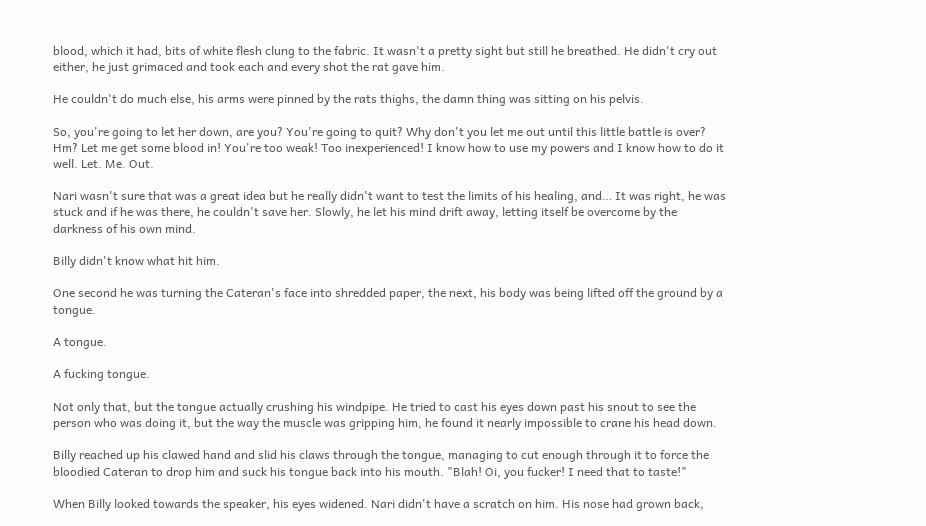blood, which it had, bits of white flesh clung to the fabric. It wasn't a pretty sight but still he breathed. He didn't cry out either, he just grimaced and took each and every shot the rat gave him.

He couldn't do much else, his arms were pinned by the rats thighs, the damn thing was sitting on his pelvis.

So, you're going to let her down, are you? You're going to quit? Why don't you let me out until this little battle is over? Hm? Let me get some blood in! You're too weak! Too inexperienced! I know how to use my powers and I know how to do it well. Let. Me. Out.

Nari wasn't sure that was a great idea but he really didn't want to test the limits of his healing, and… It was right, he was stuck and if he was there, he couldn't save her. Slowly, he let his mind drift away, letting itself be overcome by the darkness of his own mind.

Billy didn't know what hit him.

One second he was turning the Cateran's face into shredded paper, the next, his body was being lifted off the ground by a tongue.

A tongue.

A fucking tongue.

Not only that, but the tongue actually crushing his windpipe. He tried to cast his eyes down past his snout to see the person who was doing it, but the way the muscle was gripping him, he found it nearly impossible to crane his head down.

Billy reached up his clawed hand and slid his claws through the tongue, managing to cut enough through it to force the bloodied Cateran to drop him and suck his tongue back into his mouth. "Blah! Oi, you fucker! I need that to taste!"

When Billy looked towards the speaker, his eyes widened. Nari didn't have a scratch on him. His nose had grown back,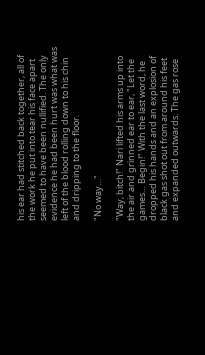his ear had stitched back together, all of the work he put into tear his face apart seemed to have been nullified. The only evidence he had been hurt was what was left of the blood rolling down to his chin and dripping to the floor.

"No way…"

"Way, bitch!" Nari lifted his arms up into the air and grinned ear to ear, "Let the games… Begin!" With the last word, he dropped his hands and an explosion of black gas shot out from around his feet and expanded outwards. The gas rose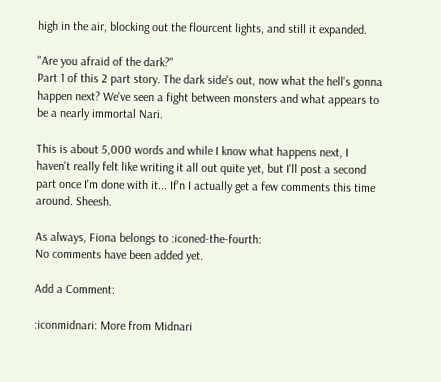high in the air, blocking out the flourcent lights, and still it expanded.

"Are you afraid of the dark?"
Part 1 of this 2 part story. The dark side's out, now what the hell's gonna happen next? We've seen a fight between monsters and what appears to be a nearly immortal Nari.

This is about 5,000 words and while I know what happens next, I haven't really felt like writing it all out quite yet, but I'll post a second part once I'm done with it... If'n I actually get a few comments this time around. Sheesh.

As always, Fiona belongs to :iconed-the-fourth:
No comments have been added yet.

Add a Comment:

:iconmidnari: More from Midnari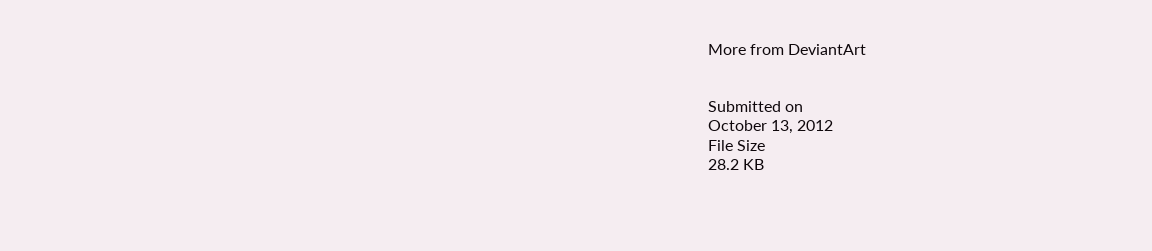More from DeviantArt


Submitted on
October 13, 2012
File Size
28.2 KB